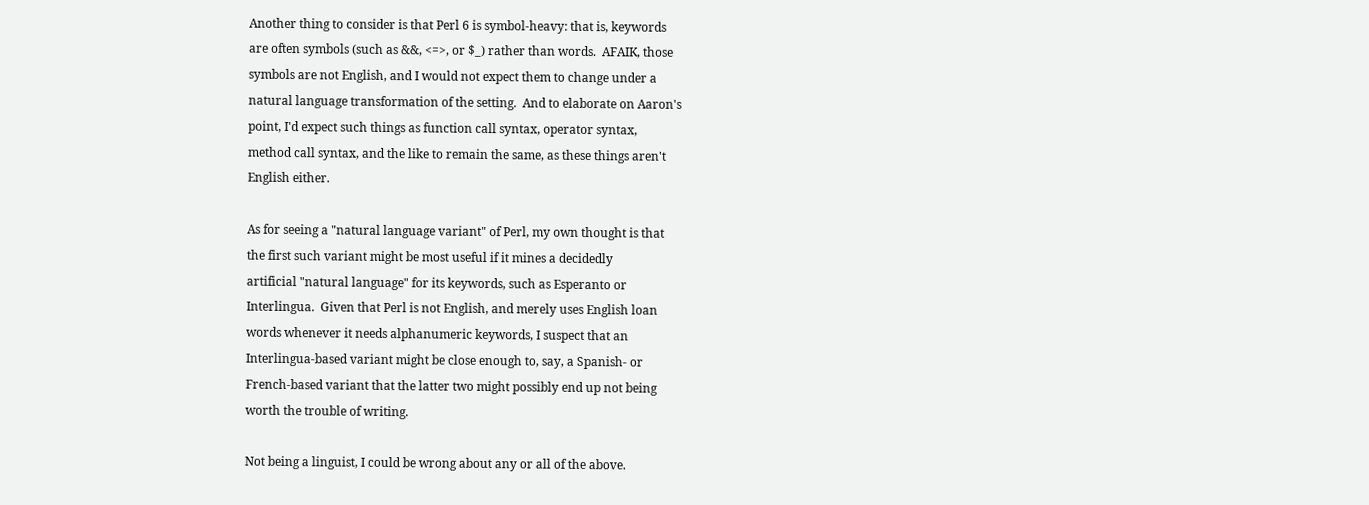Another thing to consider is that Perl 6 is symbol-heavy: that is, keywords
are often symbols (such as &&, <=>, or $_) rather than words.  AFAIK, those
symbols are not English, and I would not expect them to change under a
natural language transformation of the setting.  And to elaborate on Aaron's
point, I'd expect such things as function call syntax, operator syntax,
method call syntax, and the like to remain the same, as these things aren't
English either.

As for seeing a "natural language variant" of Perl, my own thought is that
the first such variant might be most useful if it mines a decidedly
artificial "natural language" for its keywords, such as Esperanto or
Interlingua.  Given that Perl is not English, and merely uses English loan
words whenever it needs alphanumeric keywords, I suspect that an
Interlingua-based variant might be close enough to, say, a Spanish- or
French-based variant that the latter two might possibly end up not being
worth the trouble of writing.

Not being a linguist, I could be wrong about any or all of the above.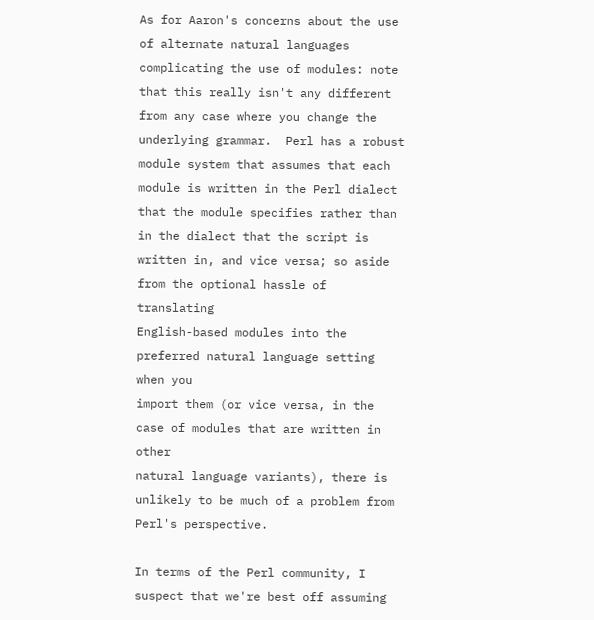As for Aaron's concerns about the use of alternate natural languages
complicating the use of modules: note that this really isn't any different
from any case where you change the underlying grammar.  Perl has a robust
module system that assumes that each module is written in the Perl dialect
that the module specifies rather than in the dialect that the script is
written in, and vice versa; so aside from the optional hassle of translating
English-based modules into the preferred natural language setting when you
import them (or vice versa, in the case of modules that are written in other
natural language variants), there is unlikely to be much of a problem from
Perl's perspective.

In terms of the Perl community, I suspect that we're best off assuming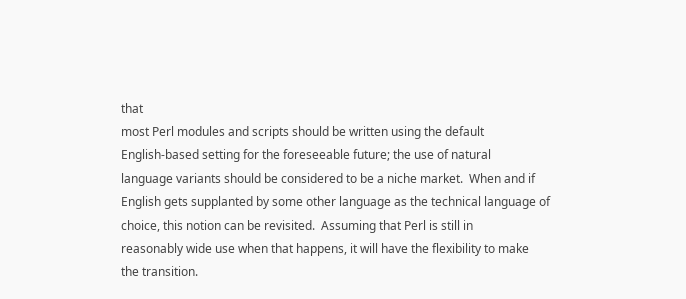that
most Perl modules and scripts should be written using the default
English-based setting for the foreseeable future; the use of natural
language variants should be considered to be a niche market.  When and if
English gets supplanted by some other language as the technical language of
choice, this notion can be revisited.  Assuming that Perl is still in
reasonably wide use when that happens, it will have the flexibility to make
the transition.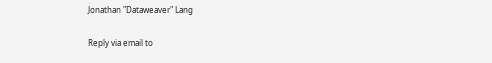Jonathan "Dataweaver" Lang

Reply via email to